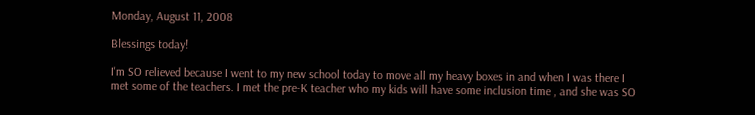Monday, August 11, 2008

Blessings today!

I'm SO relieved because I went to my new school today to move all my heavy boxes in and when I was there I met some of the teachers. I met the pre-K teacher who my kids will have some inclusion time , and she was SO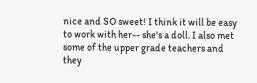nice and SO sweet! I think it will be easy to work with her-- she's a doll. I also met some of the upper grade teachers and they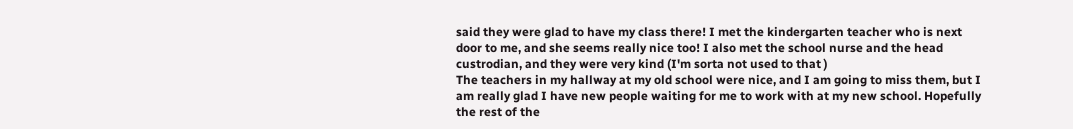said they were glad to have my class there! I met the kindergarten teacher who is next door to me, and she seems really nice too! I also met the school nurse and the head custrodian, and they were very kind (I'm sorta not used to that )
The teachers in my hallway at my old school were nice, and I am going to miss them, but I am really glad I have new people waiting for me to work with at my new school. Hopefully the rest of the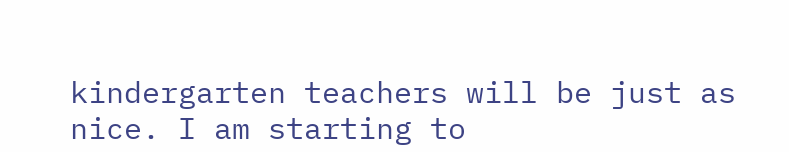kindergarten teachers will be just as nice. I am starting to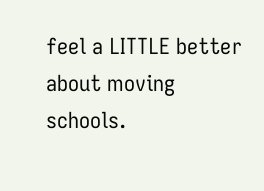feel a LITTLE better about moving schools.